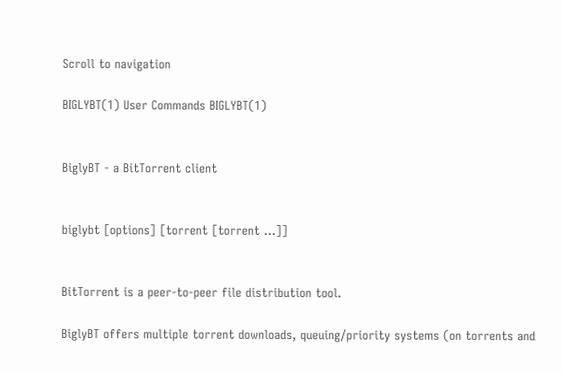Scroll to navigation

BIGLYBT(1) User Commands BIGLYBT(1)


BiglyBT - a BitTorrent client


biglybt [options] [torrent [torrent ...]]


BitTorrent is a peer-to-peer file distribution tool.

BiglyBT offers multiple torrent downloads, queuing/priority systems (on torrents and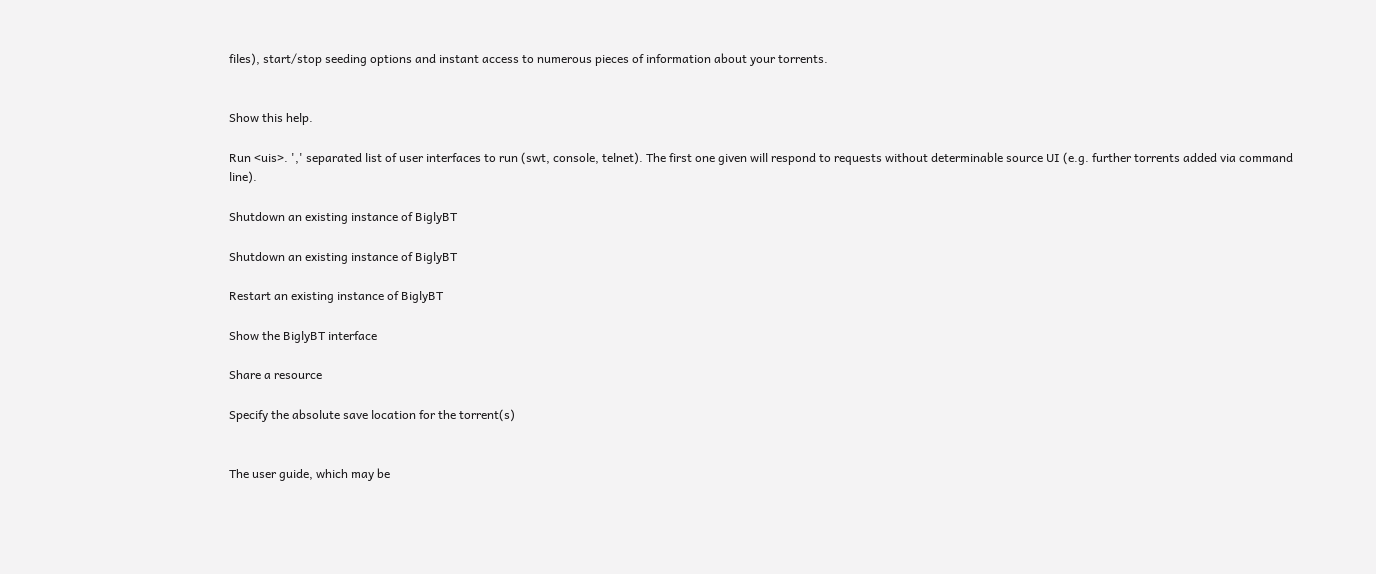files), start/stop seeding options and instant access to numerous pieces of information about your torrents.


Show this help.

Run <uis>. ',' separated list of user interfaces to run (swt, console, telnet). The first one given will respond to requests without determinable source UI (e.g. further torrents added via command line).

Shutdown an existing instance of BiglyBT

Shutdown an existing instance of BiglyBT

Restart an existing instance of BiglyBT

Show the BiglyBT interface

Share a resource

Specify the absolute save location for the torrent(s)


The user guide, which may be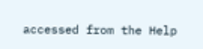accessed from the Help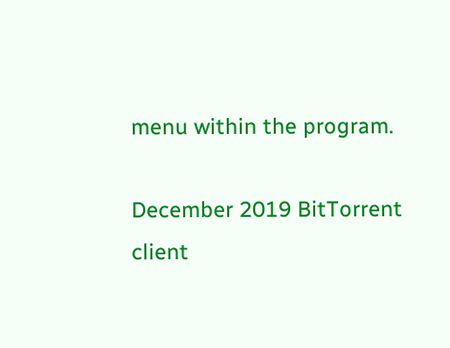menu within the program.

December 2019 BitTorrent client